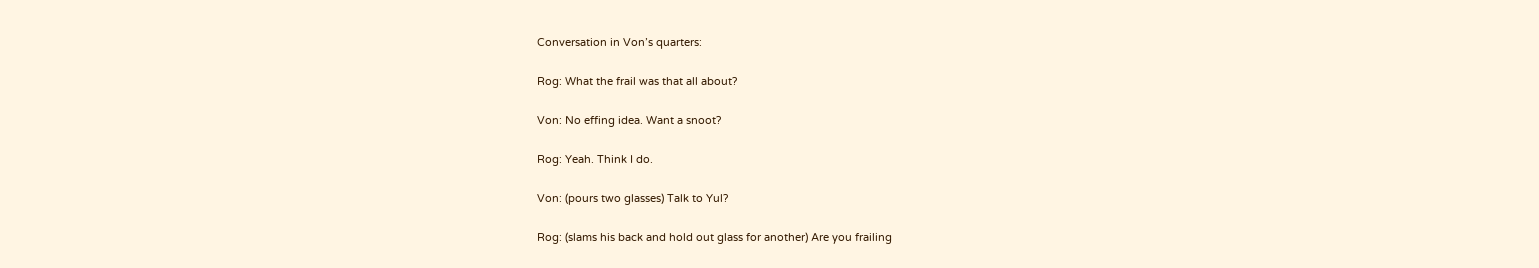Conversation in Von’s quarters:

Rog: What the frail was that all about?

Von: No effing idea. Want a snoot?

Rog: Yeah. Think I do.

Von: (pours two glasses) Talk to Yul?

Rog: (slams his back and hold out glass for another) Are you frailing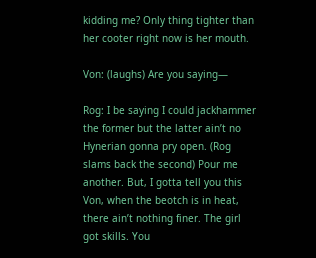kidding me? Only thing tighter than her cooter right now is her mouth.

Von: (laughs) Are you saying—

Rog: I be saying I could jackhammer the former but the latter ain’t no Hynerian gonna pry open. (Rog slams back the second) Pour me another. But, I gotta tell you this Von, when the beotch is in heat, there ain’t nothing finer. The girl got skills. You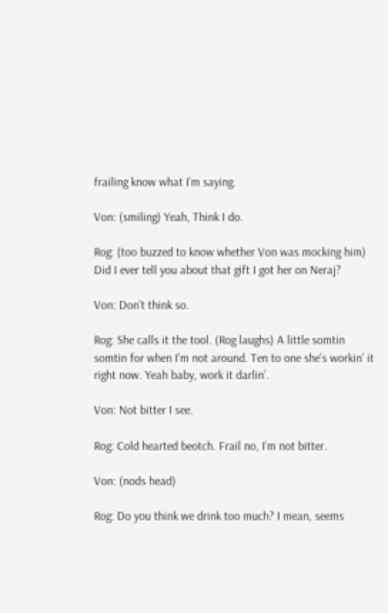frailing know what I’m saying.

Von: (smiling) Yeah, Think I do.

Rog: (too buzzed to know whether Von was mocking him) Did I ever tell you about that gift I got her on Neraj?

Von: Don’t think so.

Rog: She calls it the tool. (Rog laughs) A little somtin somtin for when I’m not around. Ten to one she’s workin’ it right now. Yeah baby, work it darlin’.

Von: Not bitter I see.

Rog: Cold hearted beotch. Frail no, I’m not bitter.

Von: (nods head)

Rog: Do you think we drink too much? I mean, seems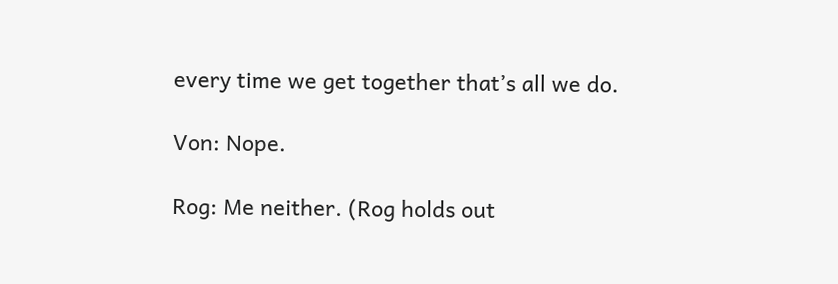every time we get together that’s all we do.

Von: Nope.

Rog: Me neither. (Rog holds out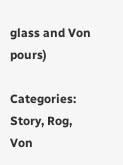glass and Von pours)

Categories: Story, Rog, Von